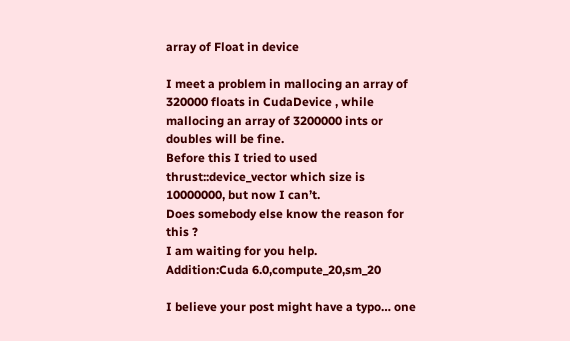array of Float in device

I meet a problem in mallocing an array of 320000 floats in CudaDevice , while mallocing an array of 3200000 ints or doubles will be fine.
Before this I tried to used thrust::device_vector which size is 10000000, but now I can’t.
Does somebody else know the reason for this ?
I am waiting for you help.
Addition:Cuda 6.0,compute_20,sm_20

I believe your post might have a typo… one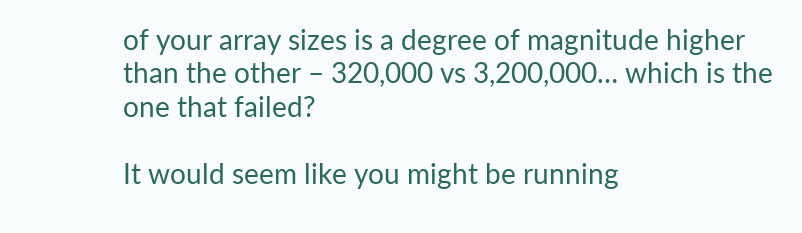of your array sizes is a degree of magnitude higher than the other – 320,000 vs 3,200,000… which is the one that failed?

It would seem like you might be running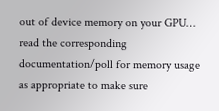out of device memory on your GPU… read the corresponding documentation/poll for memory usage as appropriate to make sure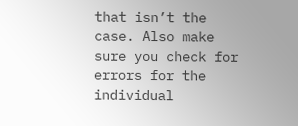that isn’t the case. Also make sure you check for errors for the individual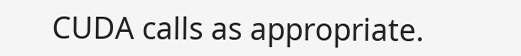CUDA calls as appropriate.